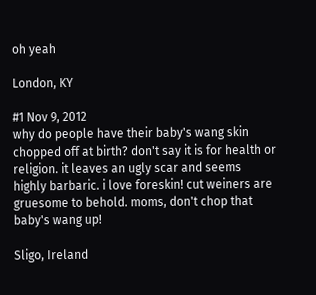oh yeah

London, KY

#1 Nov 9, 2012
why do people have their baby's wang skin chopped off at birth? don't say it is for health or religion. it leaves an ugly scar and seems highly barbaric. i love foreskin! cut weiners are gruesome to behold. moms, don't chop that baby's wang up!

Sligo, Ireland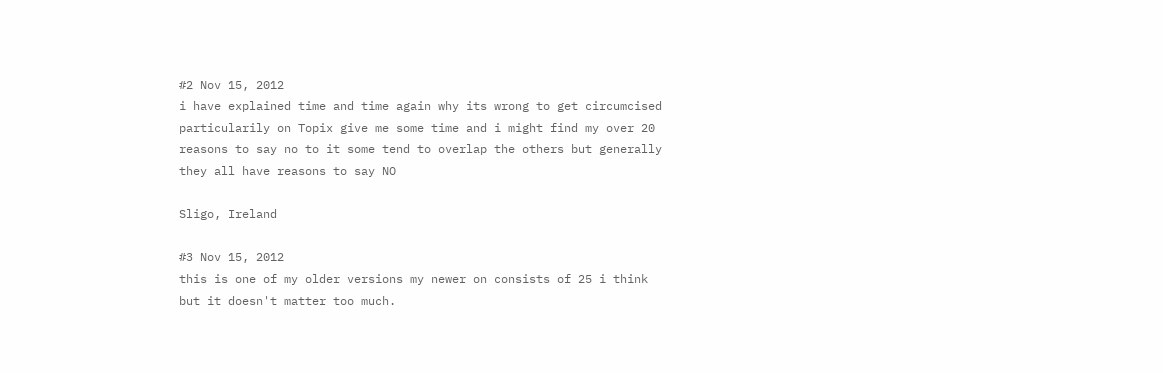#2 Nov 15, 2012
i have explained time and time again why its wrong to get circumcised particularily on Topix give me some time and i might find my over 20 reasons to say no to it some tend to overlap the others but generally they all have reasons to say NO

Sligo, Ireland

#3 Nov 15, 2012
this is one of my older versions my newer on consists of 25 i think but it doesn't matter too much.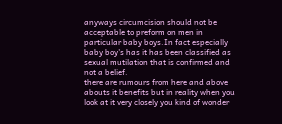anyways circumcision should not be acceptable to preform on men in particular baby boys.In fact especially baby boy's has it has been classified as sexual mutilation that is confirmed and not a belief.
there are rumours from here and above abouts it benefits but in reality when you look at it very closely you kind of wonder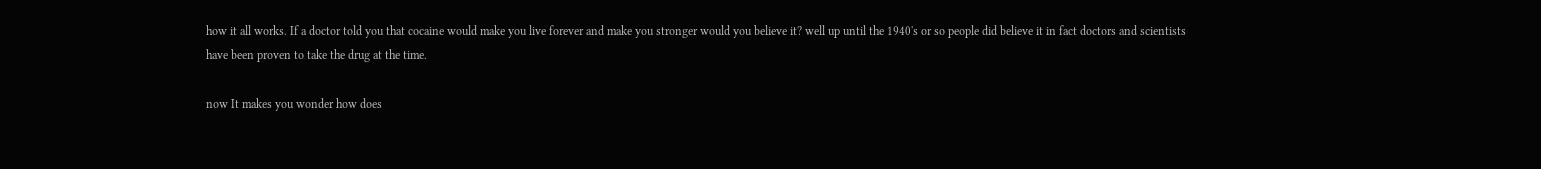how it all works. If a doctor told you that cocaine would make you live forever and make you stronger would you believe it? well up until the 1940's or so people did believe it in fact doctors and scientists have been proven to take the drug at the time.

now It makes you wonder how does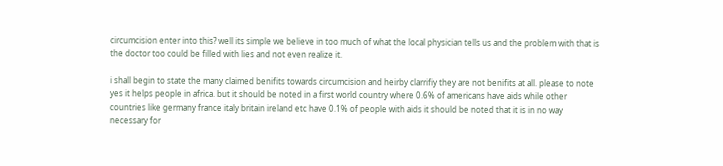circumcision enter into this? well its simple we believe in too much of what the local physician tells us and the problem with that is the doctor too could be filled with lies and not even realize it.

i shall begin to state the many claimed benifits towards circumcision and heirby clarrifiy they are not benifits at all. please to note yes it helps people in africa. but it should be noted in a first world country where 0.6% of americans have aids while other countries like germany france italy britain ireland etc have 0.1% of people with aids it should be noted that it is in no way necessary for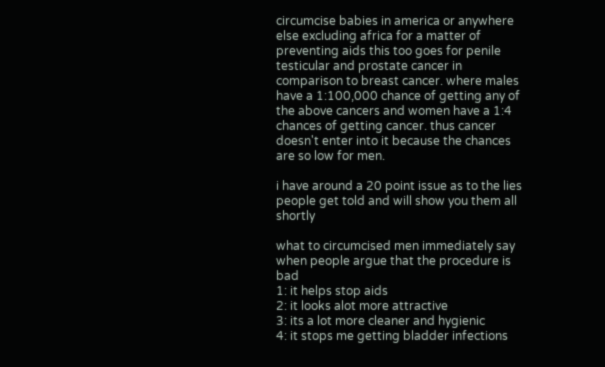circumcise babies in america or anywhere else excluding africa for a matter of preventing aids this too goes for penile testicular and prostate cancer in comparison to breast cancer. where males have a 1:100,000 chance of getting any of the above cancers and women have a 1:4 chances of getting cancer. thus cancer doesn't enter into it because the chances are so low for men.

i have around a 20 point issue as to the lies people get told and will show you them all shortly

what to circumcised men immediately say when people argue that the procedure is bad
1: it helps stop aids
2: it looks alot more attractive
3: its a lot more cleaner and hygienic
4: it stops me getting bladder infections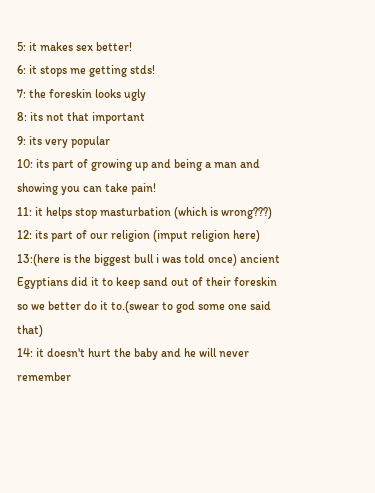5: it makes sex better!
6: it stops me getting stds!
7: the foreskin looks ugly
8: its not that important
9: its very popular
10: its part of growing up and being a man and showing you can take pain!
11: it helps stop masturbation (which is wrong???)
12: its part of our religion (imput religion here)
13:(here is the biggest bull i was told once) ancient Egyptians did it to keep sand out of their foreskin so we better do it to.(swear to god some one said that)
14: it doesn't hurt the baby and he will never remember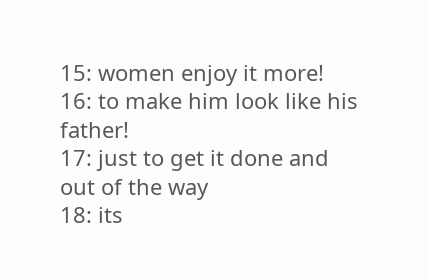15: women enjoy it more!
16: to make him look like his father!
17: just to get it done and out of the way
18: its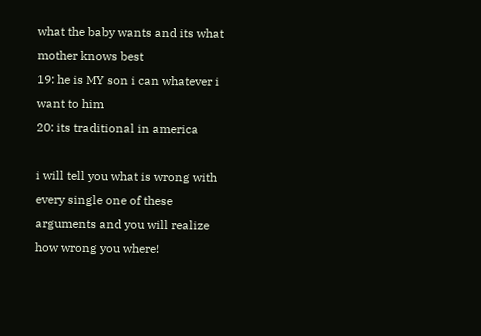what the baby wants and its what mother knows best
19: he is MY son i can whatever i want to him
20: its traditional in america

i will tell you what is wrong with every single one of these arguments and you will realize how wrong you where!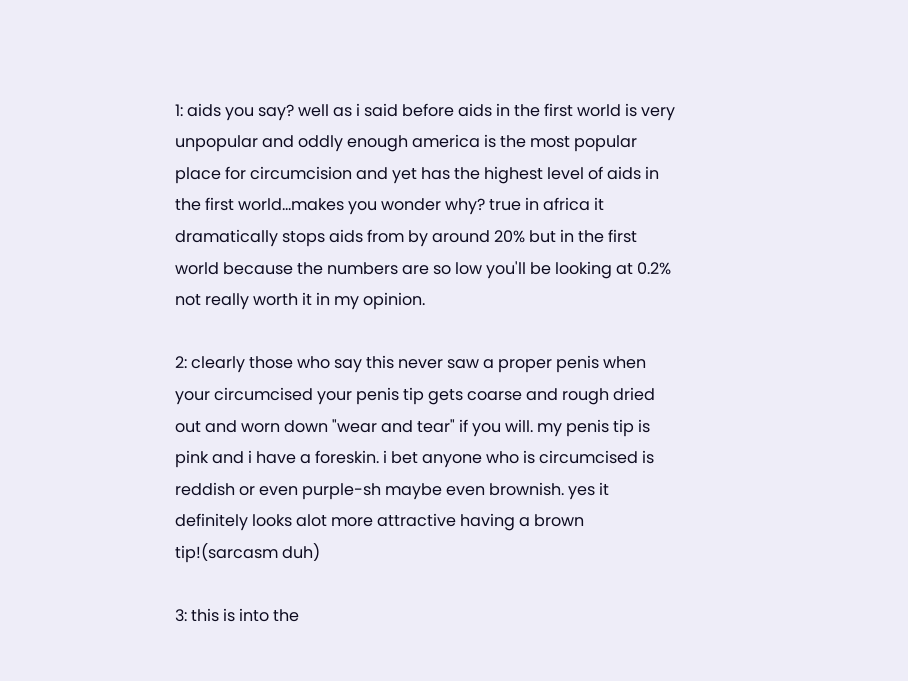1: aids you say? well as i said before aids in the first world is very unpopular and oddly enough america is the most popular place for circumcision and yet has the highest level of aids in the first world...makes you wonder why? true in africa it dramatically stops aids from by around 20% but in the first world because the numbers are so low you'll be looking at 0.2% not really worth it in my opinion.

2: clearly those who say this never saw a proper penis when your circumcised your penis tip gets coarse and rough dried out and worn down "wear and tear" if you will. my penis tip is pink and i have a foreskin. i bet anyone who is circumcised is reddish or even purple-sh maybe even brownish. yes it definitely looks alot more attractive having a brown tip!(sarcasm duh)

3: this is into the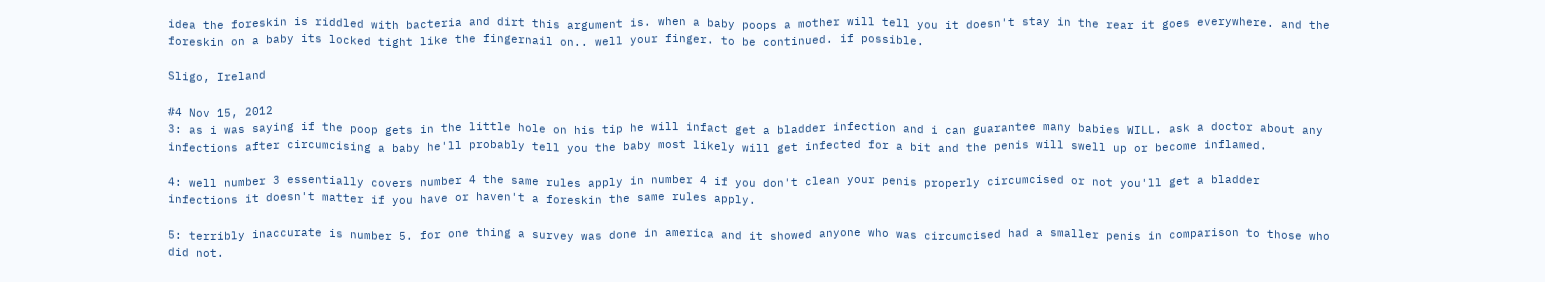idea the foreskin is riddled with bacteria and dirt this argument is. when a baby poops a mother will tell you it doesn't stay in the rear it goes everywhere. and the foreskin on a baby its locked tight like the fingernail on.. well your finger. to be continued. if possible.

Sligo, Ireland

#4 Nov 15, 2012
3: as i was saying if the poop gets in the little hole on his tip he will infact get a bladder infection and i can guarantee many babies WILL. ask a doctor about any infections after circumcising a baby he'll probably tell you the baby most likely will get infected for a bit and the penis will swell up or become inflamed.

4: well number 3 essentially covers number 4 the same rules apply in number 4 if you don't clean your penis properly circumcised or not you'll get a bladder infections it doesn't matter if you have or haven't a foreskin the same rules apply.

5: terribly inaccurate is number 5. for one thing a survey was done in america and it showed anyone who was circumcised had a smaller penis in comparison to those who did not.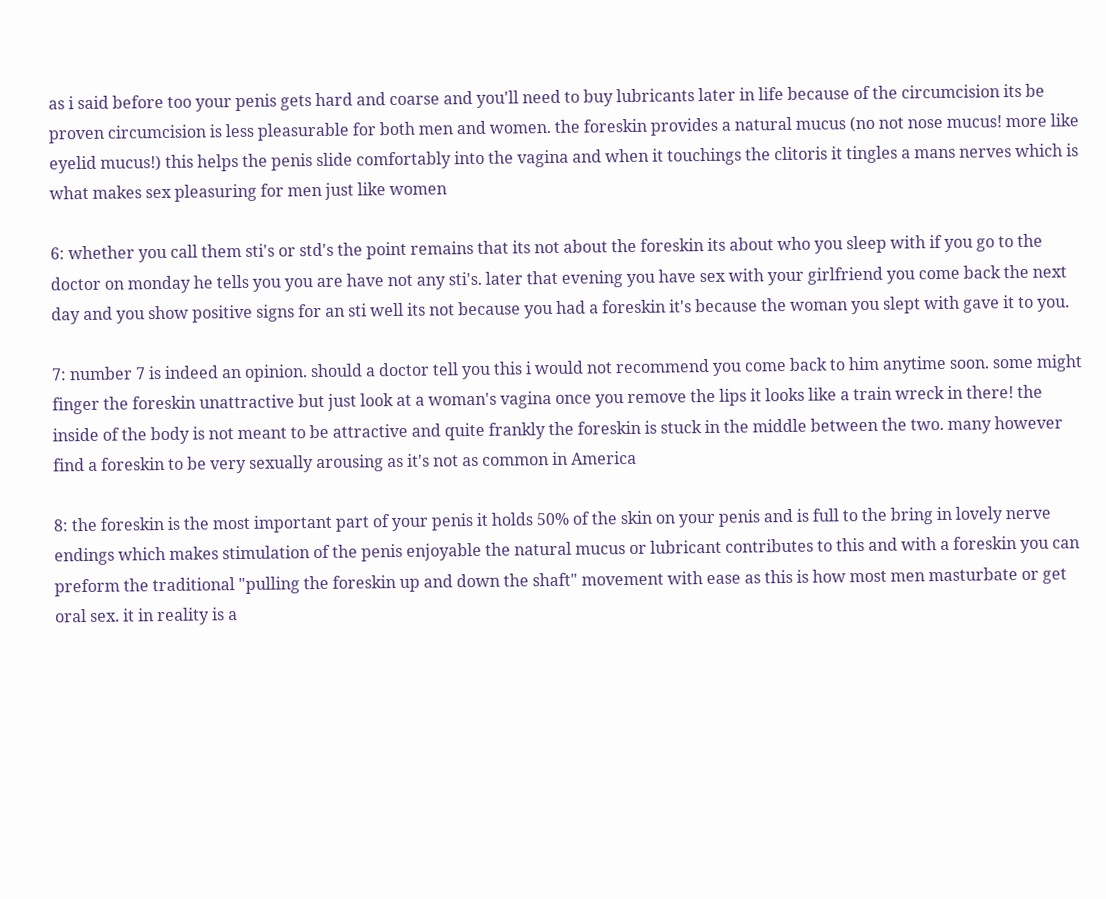as i said before too your penis gets hard and coarse and you'll need to buy lubricants later in life because of the circumcision its be proven circumcision is less pleasurable for both men and women. the foreskin provides a natural mucus (no not nose mucus! more like eyelid mucus!) this helps the penis slide comfortably into the vagina and when it touchings the clitoris it tingles a mans nerves which is what makes sex pleasuring for men just like women

6: whether you call them sti's or std's the point remains that its not about the foreskin its about who you sleep with if you go to the doctor on monday he tells you you are have not any sti's. later that evening you have sex with your girlfriend you come back the next day and you show positive signs for an sti well its not because you had a foreskin it's because the woman you slept with gave it to you.

7: number 7 is indeed an opinion. should a doctor tell you this i would not recommend you come back to him anytime soon. some might finger the foreskin unattractive but just look at a woman's vagina once you remove the lips it looks like a train wreck in there! the inside of the body is not meant to be attractive and quite frankly the foreskin is stuck in the middle between the two. many however find a foreskin to be very sexually arousing as it's not as common in America

8: the foreskin is the most important part of your penis it holds 50% of the skin on your penis and is full to the bring in lovely nerve endings which makes stimulation of the penis enjoyable the natural mucus or lubricant contributes to this and with a foreskin you can preform the traditional "pulling the foreskin up and down the shaft" movement with ease as this is how most men masturbate or get oral sex. it in reality is a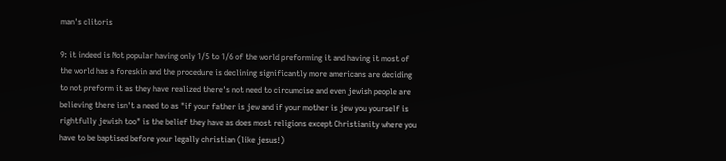man's clitoris

9: it indeed is Not popular having only 1/5 to 1/6 of the world preforming it and having it most of the world has a foreskin and the procedure is declining significantly more americans are deciding to not preform it as they have realized there's not need to circumcise and even jewish people are believing there isn't a need to as "if your father is jew and if your mother is jew you yourself is rightfully jewish too" is the belief they have as does most religions except Christianity where you have to be baptised before your legally christian (like jesus!)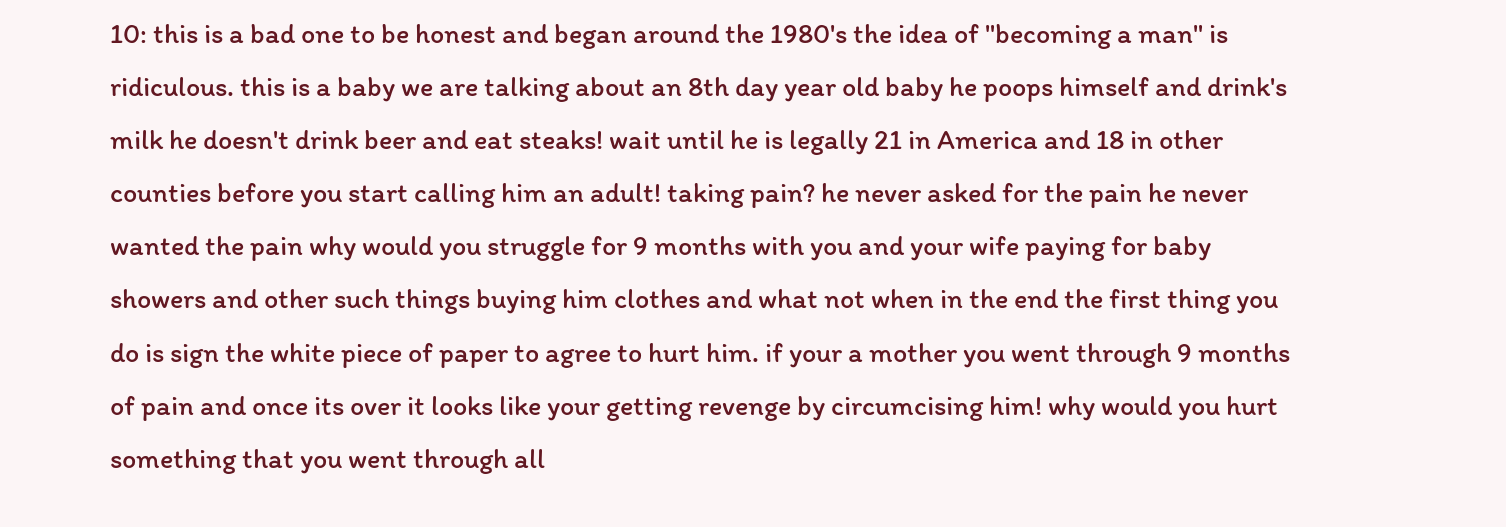10: this is a bad one to be honest and began around the 1980's the idea of "becoming a man" is ridiculous. this is a baby we are talking about an 8th day year old baby he poops himself and drink's milk he doesn't drink beer and eat steaks! wait until he is legally 21 in America and 18 in other counties before you start calling him an adult! taking pain? he never asked for the pain he never wanted the pain why would you struggle for 9 months with you and your wife paying for baby showers and other such things buying him clothes and what not when in the end the first thing you do is sign the white piece of paper to agree to hurt him. if your a mother you went through 9 months of pain and once its over it looks like your getting revenge by circumcising him! why would you hurt something that you went through all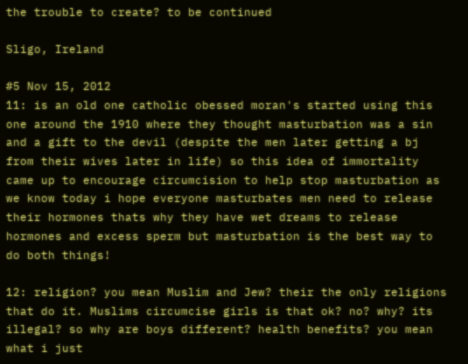the trouble to create? to be continued

Sligo, Ireland

#5 Nov 15, 2012
11: is an old one catholic obessed moran's started using this one around the 1910 where they thought masturbation was a sin and a gift to the devil (despite the men later getting a bj from their wives later in life) so this idea of immortality came up to encourage circumcision to help stop masturbation as we know today i hope everyone masturbates men need to release their hormones thats why they have wet dreams to release hormones and excess sperm but masturbation is the best way to do both things!

12: religion? you mean Muslim and Jew? their the only religions that do it. Muslims circumcise girls is that ok? no? why? its illegal? so why are boys different? health benefits? you mean what i just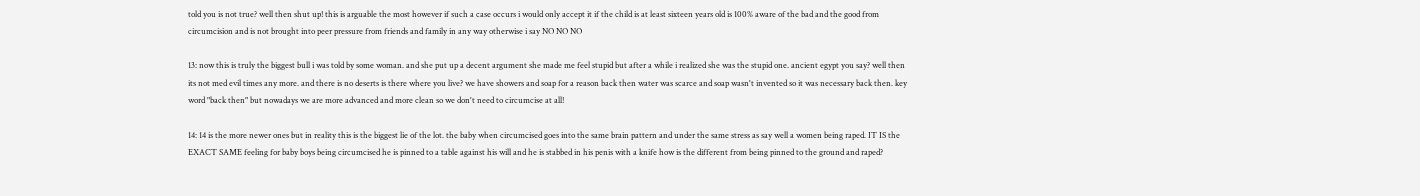told you is not true? well then shut up! this is arguable the most however if such a case occurs i would only accept it if the child is at least sixteen years old is 100% aware of the bad and the good from circumcision and is not brought into peer pressure from friends and family in any way otherwise i say NO NO NO

13: now this is truly the biggest bull i was told by some woman. and she put up a decent argument she made me feel stupid but after a while i realized she was the stupid one. ancient egypt you say? well then its not med evil times any more. and there is no deserts is there where you live? we have showers and soap for a reason back then water was scarce and soap wasn't invented so it was necessary back then. key word "back then" but nowadays we are more advanced and more clean so we don't need to circumcise at all!

14: 14 is the more newer ones but in reality this is the biggest lie of the lot. the baby when circumcised goes into the same brain pattern and under the same stress as say well a women being raped. IT IS the EXACT SAME feeling for baby boys being circumcised he is pinned to a table against his will and he is stabbed in his penis with a knife how is the different from being pinned to the ground and raped?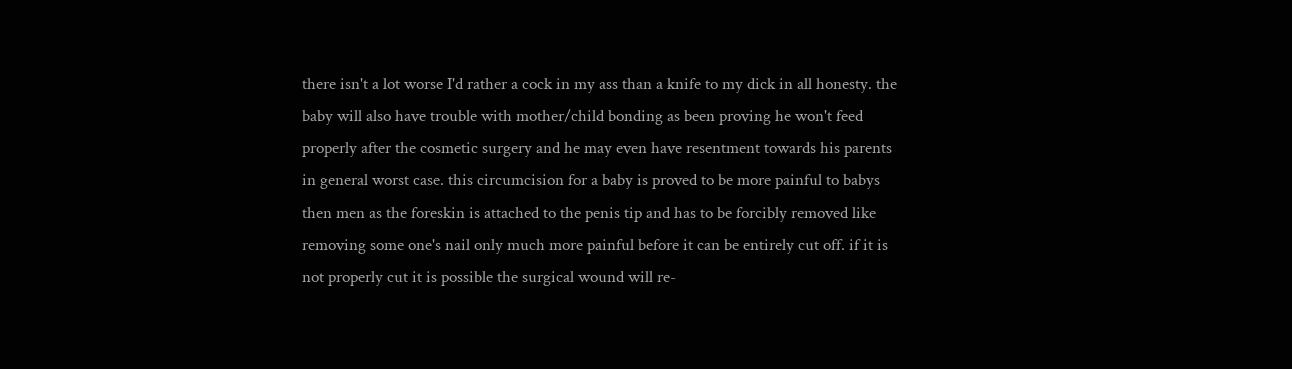there isn't a lot worse I'd rather a cock in my ass than a knife to my dick in all honesty. the baby will also have trouble with mother/child bonding as been proving he won't feed properly after the cosmetic surgery and he may even have resentment towards his parents in general worst case. this circumcision for a baby is proved to be more painful to babys then men as the foreskin is attached to the penis tip and has to be forcibly removed like removing some one's nail only much more painful before it can be entirely cut off. if it is not properly cut it is possible the surgical wound will re-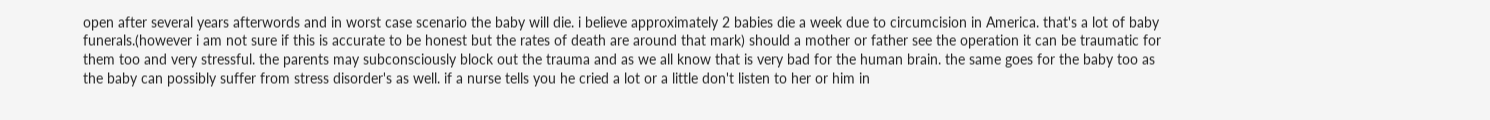open after several years afterwords and in worst case scenario the baby will die. i believe approximately 2 babies die a week due to circumcision in America. that's a lot of baby funerals.(however i am not sure if this is accurate to be honest but the rates of death are around that mark) should a mother or father see the operation it can be traumatic for them too and very stressful. the parents may subconsciously block out the trauma and as we all know that is very bad for the human brain. the same goes for the baby too as the baby can possibly suffer from stress disorder's as well. if a nurse tells you he cried a lot or a little don't listen to her or him in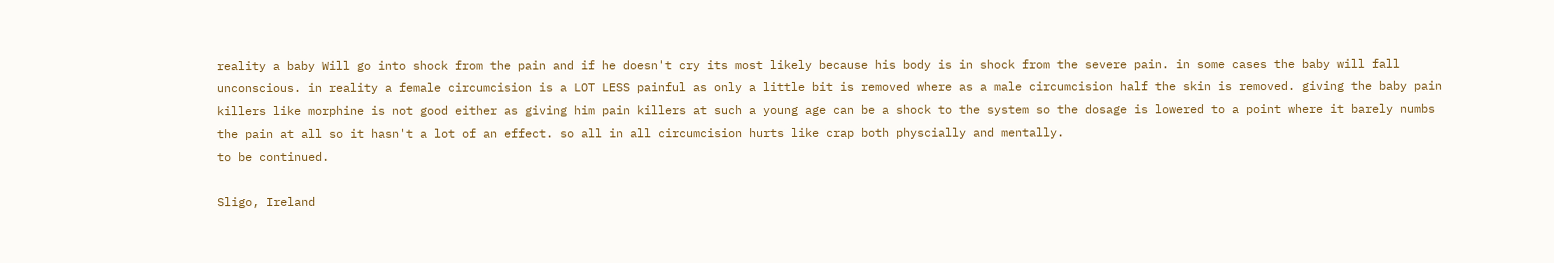reality a baby Will go into shock from the pain and if he doesn't cry its most likely because his body is in shock from the severe pain. in some cases the baby will fall unconscious. in reality a female circumcision is a LOT LESS painful as only a little bit is removed where as a male circumcision half the skin is removed. giving the baby pain killers like morphine is not good either as giving him pain killers at such a young age can be a shock to the system so the dosage is lowered to a point where it barely numbs the pain at all so it hasn't a lot of an effect. so all in all circumcision hurts like crap both physcially and mentally.
to be continued.

Sligo, Ireland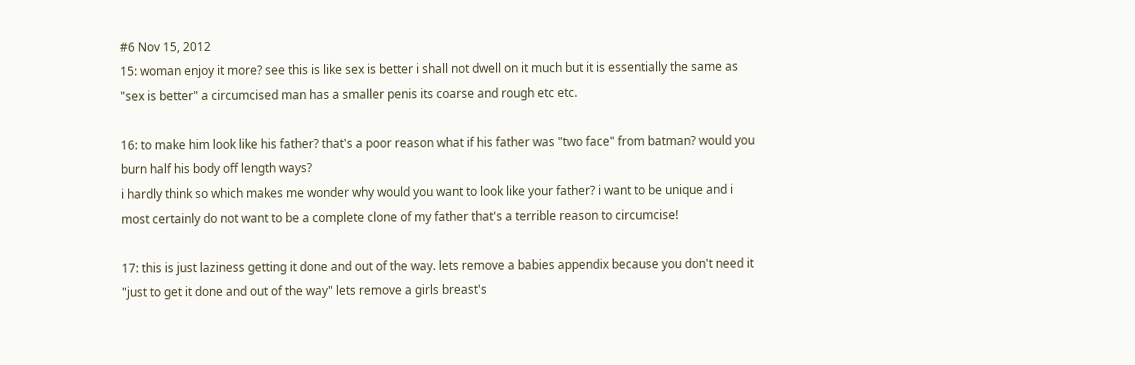#6 Nov 15, 2012
15: woman enjoy it more? see this is like sex is better i shall not dwell on it much but it is essentially the same as "sex is better" a circumcised man has a smaller penis its coarse and rough etc etc.

16: to make him look like his father? that's a poor reason what if his father was "two face" from batman? would you burn half his body off length ways?
i hardly think so which makes me wonder why would you want to look like your father? i want to be unique and i most certainly do not want to be a complete clone of my father that's a terrible reason to circumcise!

17: this is just laziness getting it done and out of the way. lets remove a babies appendix because you don't need it "just to get it done and out of the way" lets remove a girls breast's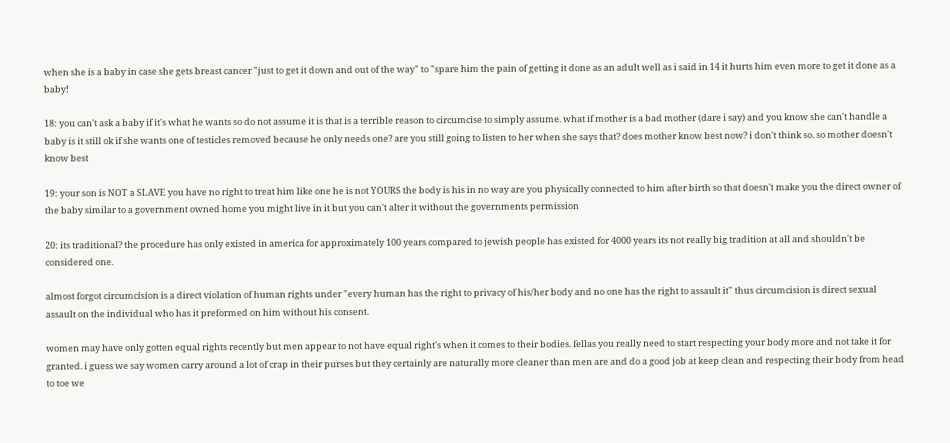when she is a baby in case she gets breast cancer "just to get it down and out of the way" to "spare him the pain of getting it done as an adult well as i said in 14 it hurts him even more to get it done as a baby!

18: you can't ask a baby if it's what he wants so do not assume it is that is a terrible reason to circumcise to simply assume. what if mother is a bad mother (dare i say) and you know she can't handle a baby is it still ok if she wants one of testicles removed because he only needs one? are you still going to listen to her when she says that? does mother know best now? i don't think so. so mother doesn't know best

19: your son is NOT a SLAVE you have no right to treat him like one he is not YOURS the body is his in no way are you physically connected to him after birth so that doesn't make you the direct owner of the baby similar to a government owned home you might live in it but you can't alter it without the governments permission

20: its traditional? the procedure has only existed in america for approximately 100 years compared to jewish people has existed for 4000 years its not really big tradition at all and shouldn't be considered one.

almost forgot circumcision is a direct violation of human rights under "every human has the right to privacy of his/her body and no one has the right to assault it" thus circumcision is direct sexual assault on the individual who has it preformed on him without his consent.

women may have only gotten equal rights recently but men appear to not have equal right's when it comes to their bodies. fellas you really need to start respecting your body more and not take it for granted. i guess we say women carry around a lot of crap in their purses but they certainly are naturally more cleaner than men are and do a good job at keep clean and respecting their body from head to toe we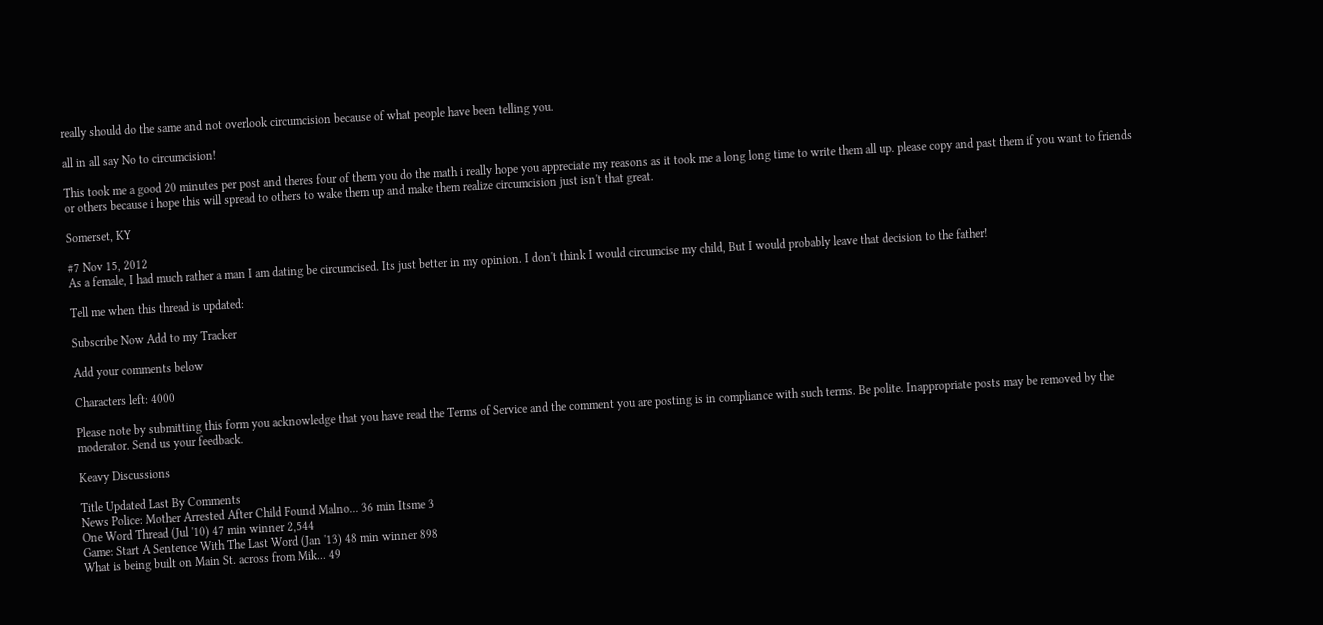really should do the same and not overlook circumcision because of what people have been telling you.

all in all say No to circumcision!

This took me a good 20 minutes per post and theres four of them you do the math i really hope you appreciate my reasons as it took me a long long time to write them all up. please copy and past them if you want to friends or others because i hope this will spread to others to wake them up and make them realize circumcision just isn't that great.

Somerset, KY

#7 Nov 15, 2012
As a female, I had much rather a man I am dating be circumcised. Its just better in my opinion. I don't think I would circumcise my child, But I would probably leave that decision to the father!

Tell me when this thread is updated:

Subscribe Now Add to my Tracker

Add your comments below

Characters left: 4000

Please note by submitting this form you acknowledge that you have read the Terms of Service and the comment you are posting is in compliance with such terms. Be polite. Inappropriate posts may be removed by the moderator. Send us your feedback.

Keavy Discussions

Title Updated Last By Comments
News Police: Mother Arrested After Child Found Malno... 36 min Itsme 3
One Word Thread (Jul '10) 47 min winner 2,544
Game: Start A Sentence With The Last Word (Jan '13) 48 min winner 898
What is being built on Main St. across from Mik... 49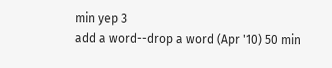min yep 3
add a word--drop a word (Apr '10) 50 min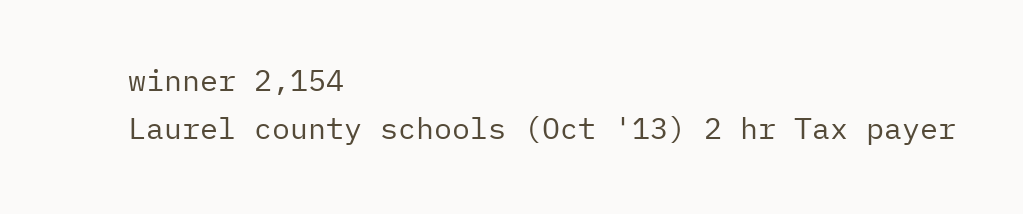winner 2,154
Laurel county schools (Oct '13) 2 hr Tax payer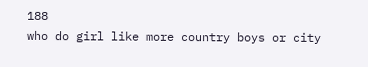188
who do girl like more country boys or city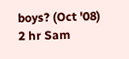boys? (Oct '08) 2 hr Sam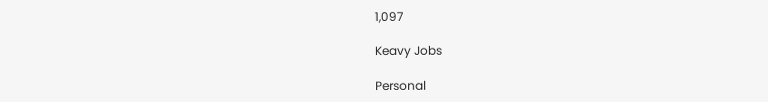1,097

Keavy Jobs

Personal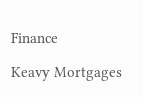Finance

Keavy Mortgages